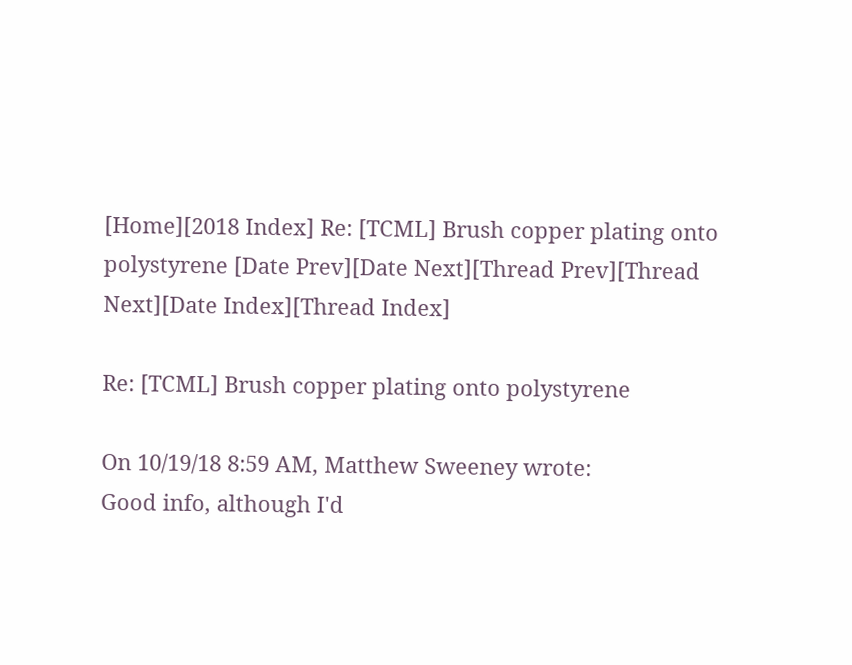[Home][2018 Index] Re: [TCML] Brush copper plating onto polystyrene [Date Prev][Date Next][Thread Prev][Thread Next][Date Index][Thread Index]

Re: [TCML] Brush copper plating onto polystyrene

On 10/19/18 8:59 AM, Matthew Sweeney wrote:
Good info, although I'd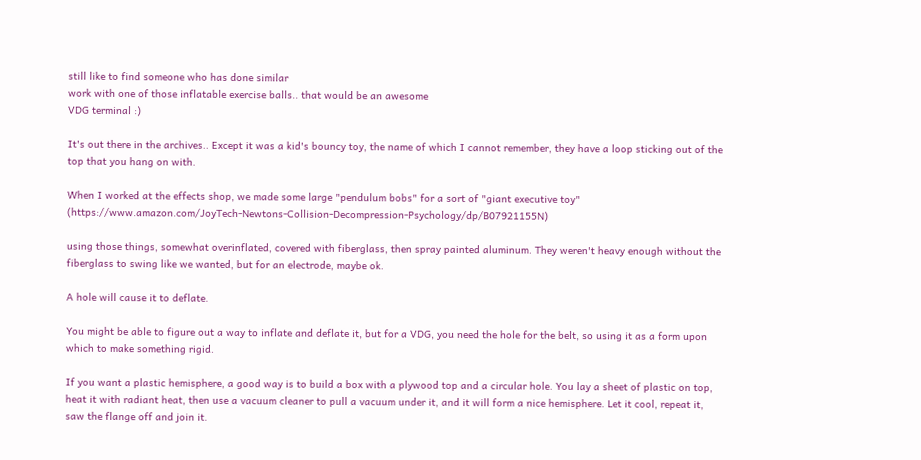still like to find someone who has done similar
work with one of those inflatable exercise balls.. that would be an awesome
VDG terminal :)

It's out there in the archives.. Except it was a kid's bouncy toy, the name of which I cannot remember, they have a loop sticking out of the top that you hang on with.

When I worked at the effects shop, we made some large "pendulum bobs" for a sort of "giant executive toy" (https://www.amazon.com/JoyTech-Newtons-Collision-Decompression-Psychology/dp/B07921155N)

using those things, somewhat overinflated, covered with fiberglass, then spray painted aluminum. They weren't heavy enough without the fiberglass to swing like we wanted, but for an electrode, maybe ok.

A hole will cause it to deflate.

You might be able to figure out a way to inflate and deflate it, but for a VDG, you need the hole for the belt, so using it as a form upon which to make something rigid.

If you want a plastic hemisphere, a good way is to build a box with a plywood top and a circular hole. You lay a sheet of plastic on top, heat it with radiant heat, then use a vacuum cleaner to pull a vacuum under it, and it will form a nice hemisphere. Let it cool, repeat it, saw the flange off and join it.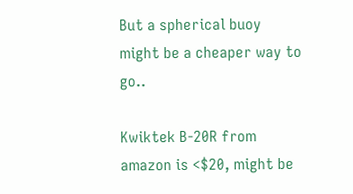But a spherical buoy might be a cheaper way to go..

Kwiktek B-20R from amazon is <$20, might be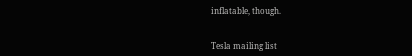inflatable, though.


Tesla mailing list